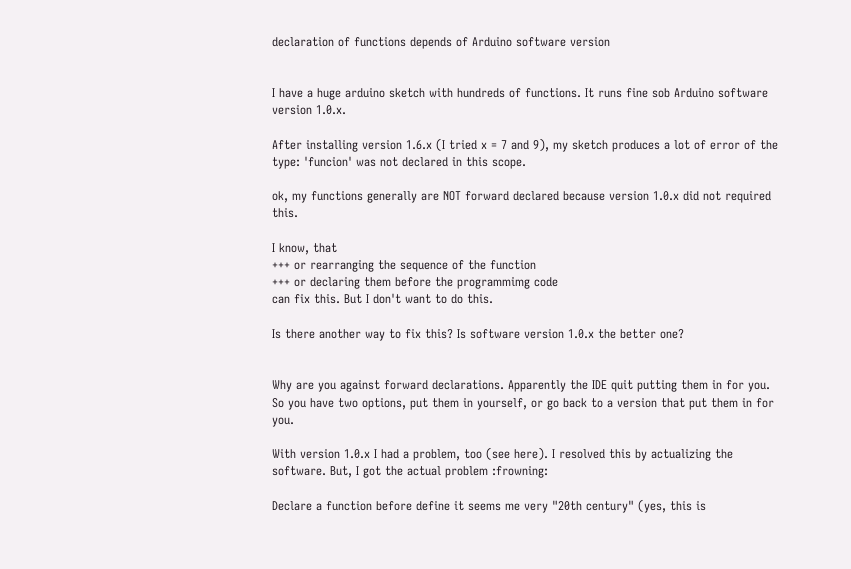declaration of functions depends of Arduino software version


I have a huge arduino sketch with hundreds of functions. It runs fine sob Arduino software version 1.0.x.

After installing version 1.6.x (I tried x = 7 and 9), my sketch produces a lot of error of the type: 'funcion' was not declared in this scope.

ok, my functions generally are NOT forward declared because version 1.0.x did not required this.

I know, that
+++ or rearranging the sequence of the function
+++ or declaring them before the programmimg code
can fix this. But I don't want to do this.

Is there another way to fix this? Is software version 1.0.x the better one?


Why are you against forward declarations. Apparently the IDE quit putting them in for you. So you have two options, put them in yourself, or go back to a version that put them in for you.

With version 1.0.x I had a problem, too (see here). I resolved this by actualizing the software. But, I got the actual problem :frowning:

Declare a function before define it seems me very "20th century" (yes, this is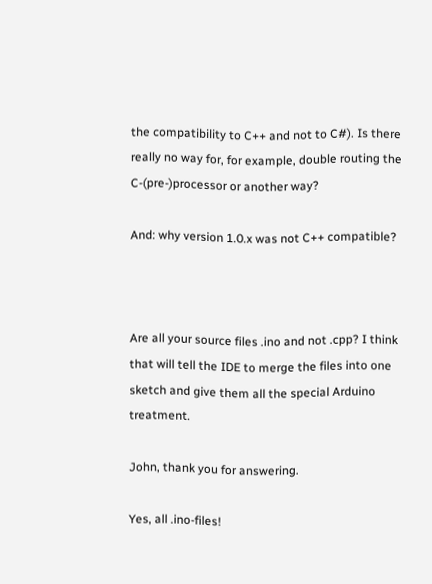the compatibility to C++ and not to C#). Is there really no way for, for example, double routing the C-(pre-)processor or another way?

And: why version 1.0.x was not C++ compatible?



Are all your source files .ino and not .cpp? I think that will tell the IDE to merge the files into one sketch and give them all the special Arduino treatment.

John, thank you for answering.

Yes, all .ino-files!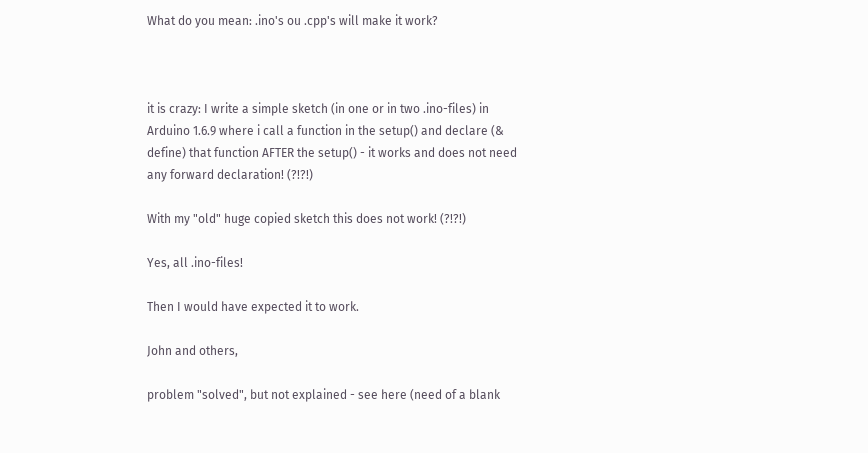What do you mean: .ino's ou .cpp's will make it work?



it is crazy: I write a simple sketch (in one or in two .ino-files) in Arduino 1.6.9 where i call a function in the setup() and declare (& define) that function AFTER the setup() - it works and does not need any forward declaration! (?!?!)

With my "old" huge copied sketch this does not work! (?!?!)

Yes, all .ino-files!

Then I would have expected it to work.

John and others,

problem "solved", but not explained - see here (need of a blank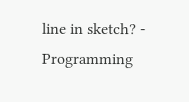line in sketch? - Programming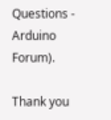Questions - Arduino Forum).

Thank you